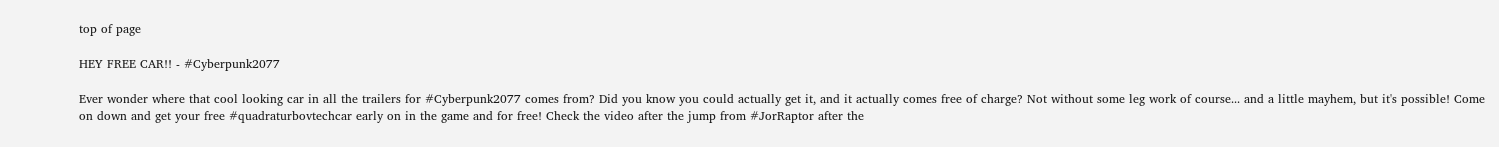top of page

HEY FREE CAR!! - #Cyberpunk2077

Ever wonder where that cool looking car in all the trailers for #Cyberpunk2077 comes from? Did you know you could actually get it, and it actually comes free of charge? Not without some leg work of course... and a little mayhem, but it's possible! Come on down and get your free #quadraturbovtechcar early on in the game and for free! Check the video after the jump from #JorRaptor after the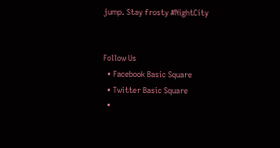jump. Stay frosty #NightCity


Follow Us
  • Facebook Basic Square
  • Twitter Basic Square
  •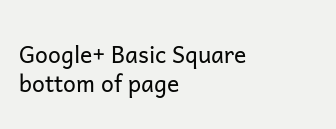Google+ Basic Square
bottom of page